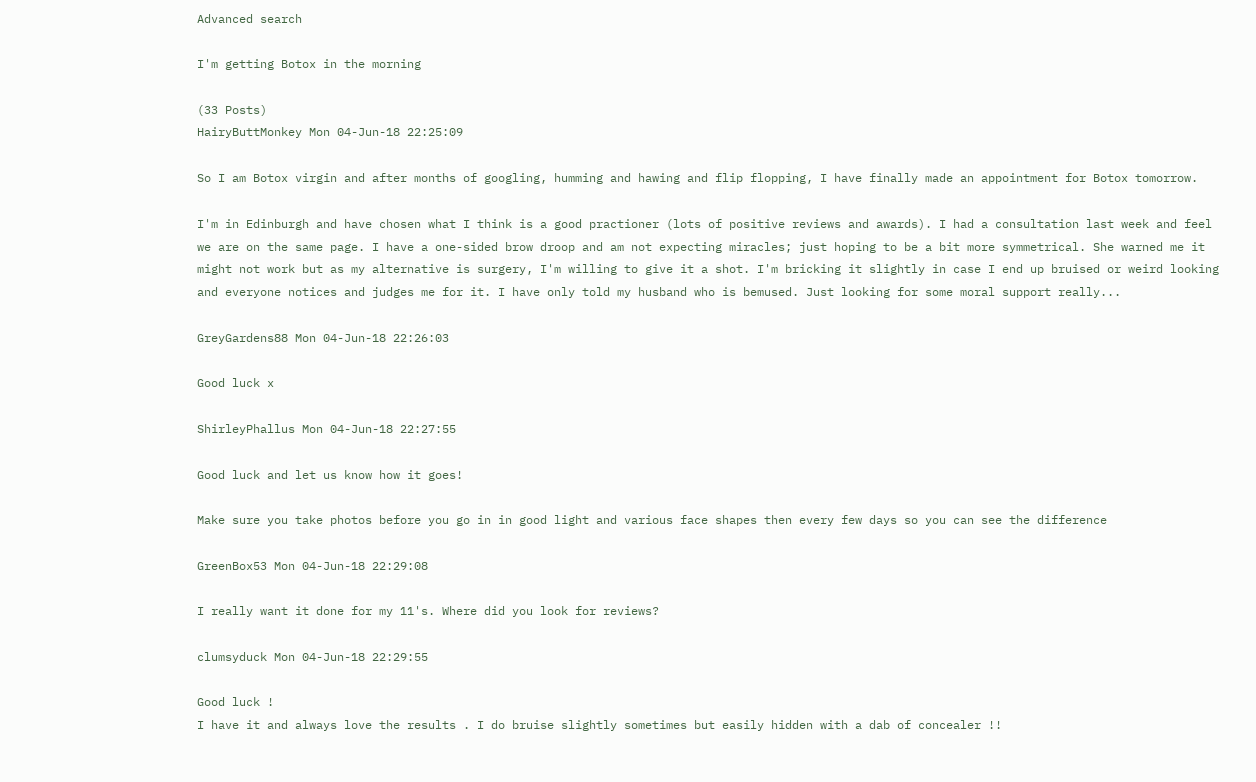Advanced search

I'm getting Botox in the morning

(33 Posts)
HairyButtMonkey Mon 04-Jun-18 22:25:09

So I am Botox virgin and after months of googling, humming and hawing and flip flopping, I have finally made an appointment for Botox tomorrow.

I'm in Edinburgh and have chosen what I think is a good practioner (lots of positive reviews and awards). I had a consultation last week and feel we are on the same page. I have a one-sided brow droop and am not expecting miracles; just hoping to be a bit more symmetrical. She warned me it might not work but as my alternative is surgery, I'm willing to give it a shot. I'm bricking it slightly in case I end up bruised or weird looking and everyone notices and judges me for it. I have only told my husband who is bemused. Just looking for some moral support really...

GreyGardens88 Mon 04-Jun-18 22:26:03

Good luck x

ShirleyPhallus Mon 04-Jun-18 22:27:55

Good luck and let us know how it goes!

Make sure you take photos before you go in in good light and various face shapes then every few days so you can see the difference

GreenBox53 Mon 04-Jun-18 22:29:08

I really want it done for my 11's. Where did you look for reviews?

clumsyduck Mon 04-Jun-18 22:29:55

Good luck !
I have it and always love the results . I do bruise slightly sometimes but easily hidden with a dab of concealer !!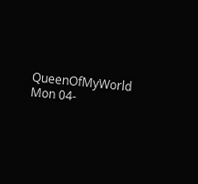QueenOfMyWorld Mon 04-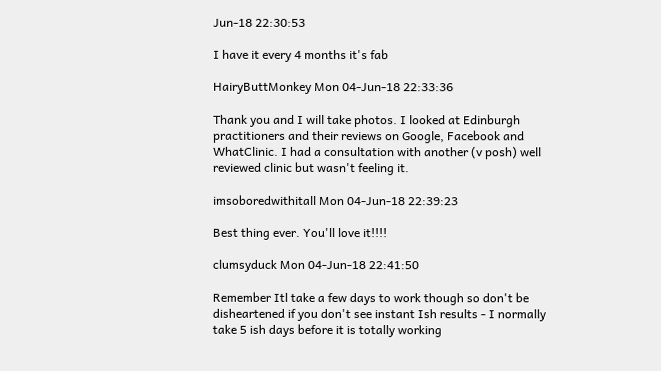Jun-18 22:30:53

I have it every 4 months it's fab

HairyButtMonkey Mon 04-Jun-18 22:33:36

Thank you and I will take photos. I looked at Edinburgh practitioners and their reviews on Google, Facebook and WhatClinic. I had a consultation with another (v posh) well reviewed clinic but wasn't feeling it.

imsoboredwithitall Mon 04-Jun-18 22:39:23

Best thing ever. You'll love it!!!!

clumsyduck Mon 04-Jun-18 22:41:50

Remember Itl take a few days to work though so don't be disheartened if you don't see instant Ish results - I normally take 5 ish days before it is totally working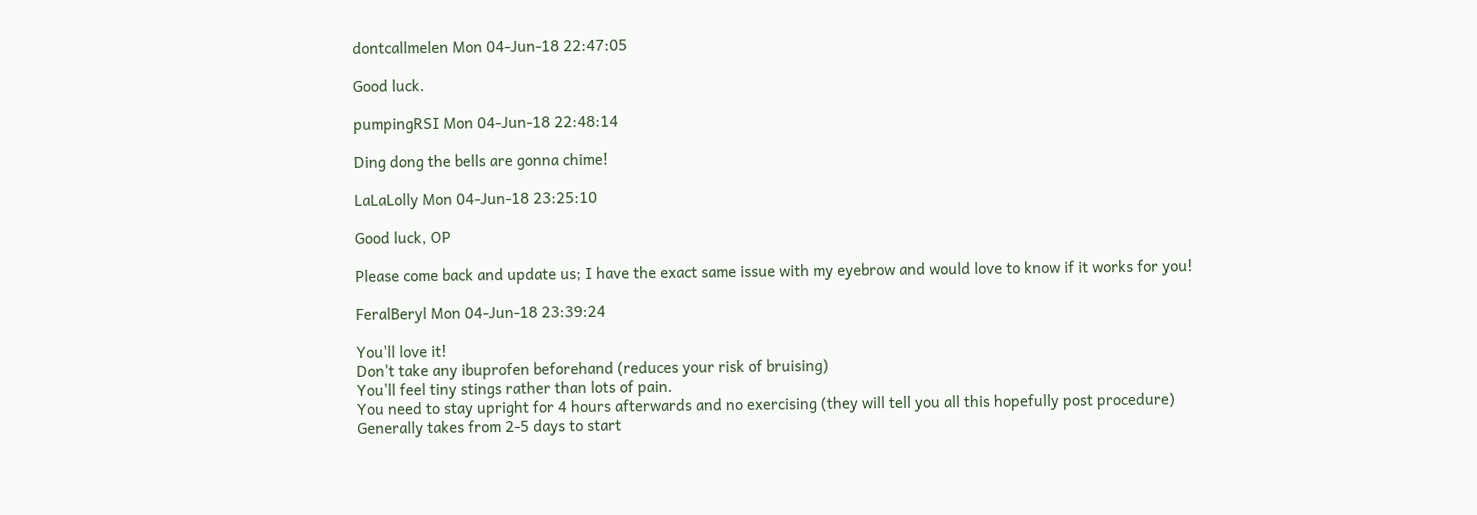dontcallmelen Mon 04-Jun-18 22:47:05

Good luck.

pumpingRSI Mon 04-Jun-18 22:48:14

Ding dong the bells are gonna chime!

LaLaLolly Mon 04-Jun-18 23:25:10

Good luck, OP

Please come back and update us; I have the exact same issue with my eyebrow and would love to know if it works for you!

FeralBeryl Mon 04-Jun-18 23:39:24

You'll love it!
Don't take any ibuprofen beforehand (reduces your risk of bruising)
You'll feel tiny stings rather than lots of pain.
You need to stay upright for 4 hours afterwards and no exercising (they will tell you all this hopefully post procedure)
Generally takes from 2-5 days to start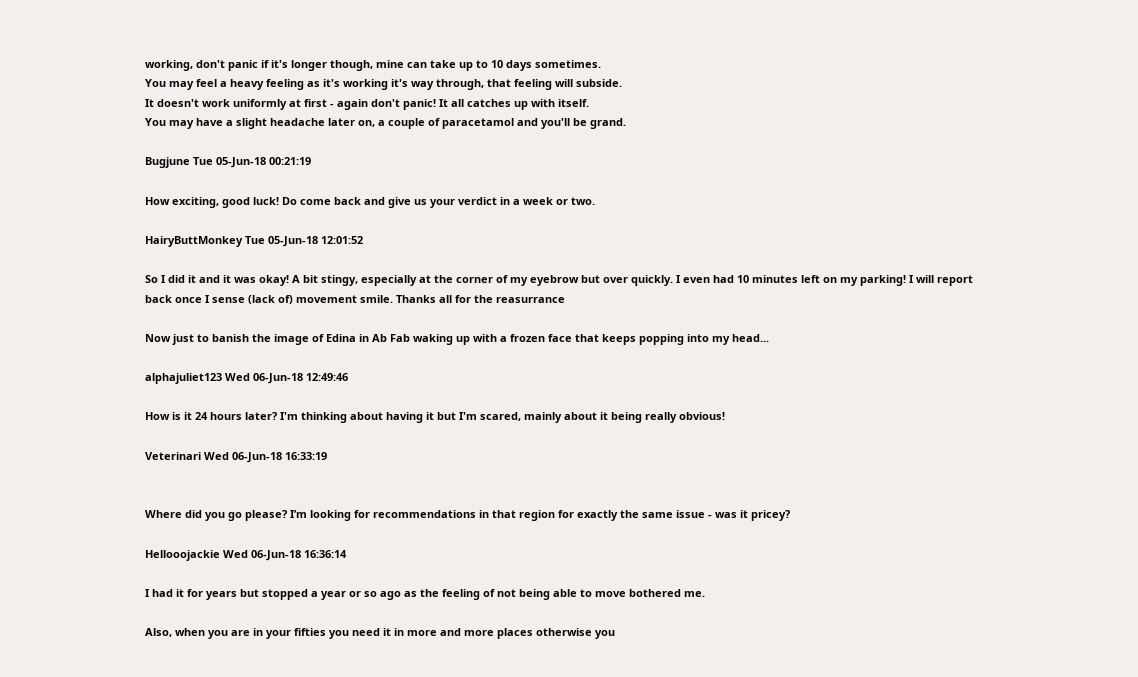working, don't panic if it's longer though, mine can take up to 10 days sometimes.
You may feel a heavy feeling as it's working it's way through, that feeling will subside.
It doesn't work uniformly at first - again don't panic! It all catches up with itself.
You may have a slight headache later on, a couple of paracetamol and you'll be grand.

Bugjune Tue 05-Jun-18 00:21:19

How exciting, good luck! Do come back and give us your verdict in a week or two.

HairyButtMonkey Tue 05-Jun-18 12:01:52

So I did it and it was okay! A bit stingy, especially at the corner of my eyebrow but over quickly. I even had 10 minutes left on my parking! I will report back once I sense (lack of) movement smile. Thanks all for the reasurrance

Now just to banish the image of Edina in Ab Fab waking up with a frozen face that keeps popping into my head...

alphajuliet123 Wed 06-Jun-18 12:49:46

How is it 24 hours later? I'm thinking about having it but I'm scared, mainly about it being really obvious!

Veterinari Wed 06-Jun-18 16:33:19


Where did you go please? I’m looking for recommendations in that region for exactly the same issue - was it pricey?

Hellooojackie Wed 06-Jun-18 16:36:14

I had it for years but stopped a year or so ago as the feeling of not being able to move bothered me.

Also, when you are in your fifties you need it in more and more places otherwise you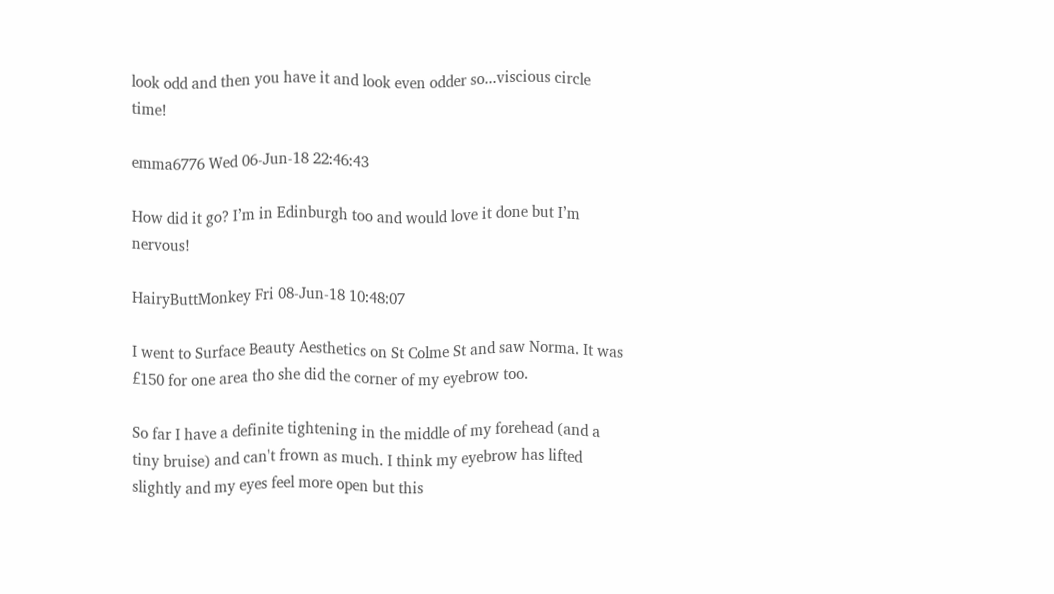look odd and then you have it and look even odder so...viscious circle time!

emma6776 Wed 06-Jun-18 22:46:43

How did it go? I’m in Edinburgh too and would love it done but I’m nervous!

HairyButtMonkey Fri 08-Jun-18 10:48:07

I went to Surface Beauty Aesthetics on St Colme St and saw Norma. It was £150 for one area tho she did the corner of my eyebrow too.

So far I have a definite tightening in the middle of my forehead (and a tiny bruise) and can't frown as much. I think my eyebrow has lifted slightly and my eyes feel more open but this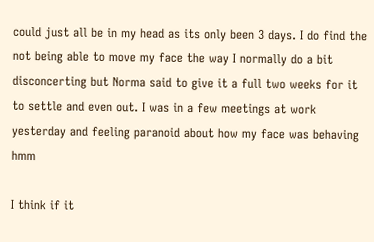could just all be in my head as its only been 3 days. I do find the not being able to move my face the way I normally do a bit disconcerting but Norma said to give it a full two weeks for it to settle and even out. I was in a few meetings at work yesterday and feeling paranoid about how my face was behaving hmm

I think if it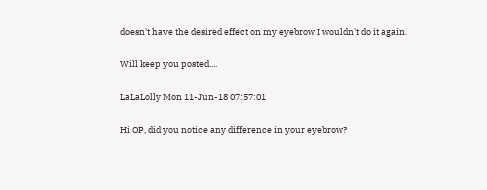doesn't have the desired effect on my eyebrow I wouldn't do it again.

Will keep you posted....

LaLaLolly Mon 11-Jun-18 07:57:01

Hi OP, did you notice any difference in your eyebrow?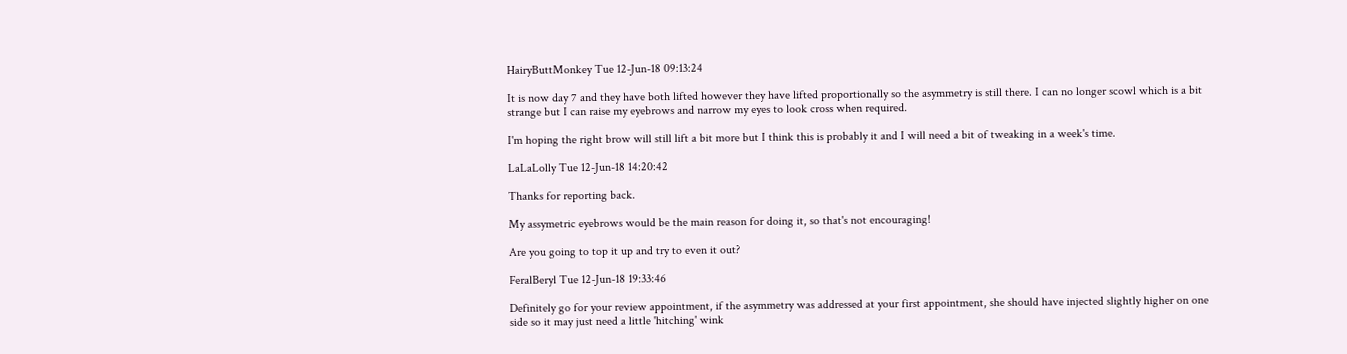HairyButtMonkey Tue 12-Jun-18 09:13:24

It is now day 7 and they have both lifted however they have lifted proportionally so the asymmetry is still there. I can no longer scowl which is a bit strange but I can raise my eyebrows and narrow my eyes to look cross when required.

I'm hoping the right brow will still lift a bit more but I think this is probably it and I will need a bit of tweaking in a week's time.

LaLaLolly Tue 12-Jun-18 14:20:42

Thanks for reporting back.

My assymetric eyebrows would be the main reason for doing it, so that's not encouraging!

Are you going to top it up and try to even it out?

FeralBeryl Tue 12-Jun-18 19:33:46

Definitely go for your review appointment, if the asymmetry was addressed at your first appointment, she should have injected slightly higher on one side so it may just need a little 'hitching' wink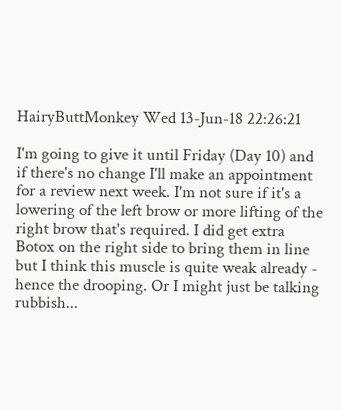HairyButtMonkey Wed 13-Jun-18 22:26:21

I'm going to give it until Friday (Day 10) and if there's no change I'll make an appointment for a review next week. I'm not sure if it's a lowering of the left brow or more lifting of the right brow that's required. I did get extra Botox on the right side to bring them in line but I think this muscle is quite weak already - hence the drooping. Or I might just be talking rubbish...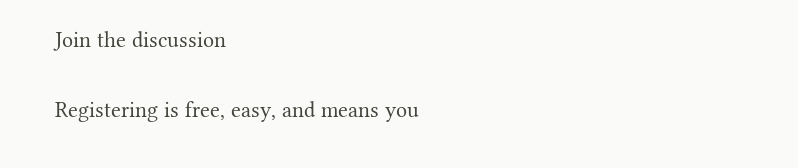Join the discussion

Registering is free, easy, and means you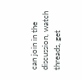can join in the discussion, watch threads, get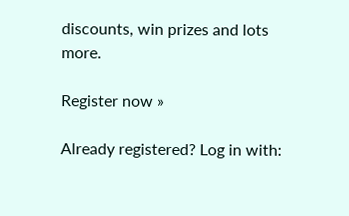discounts, win prizes and lots more.

Register now »

Already registered? Log in with: